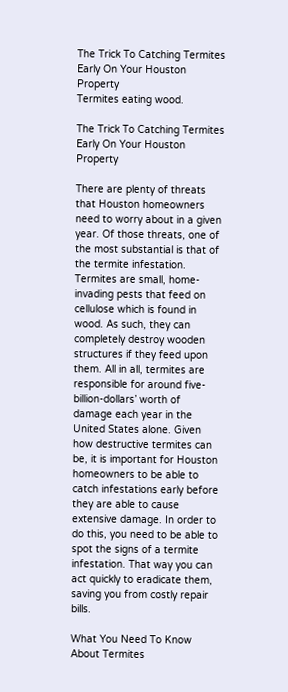The Trick To Catching Termites Early On Your Houston Property
Termites eating wood.

The Trick To Catching Termites Early On Your Houston Property

There are plenty of threats that Houston homeowners need to worry about in a given year. Of those threats, one of the most substantial is that of the termite infestation. Termites are small, home-invading pests that feed on cellulose which is found in wood. As such, they can completely destroy wooden structures if they feed upon them. All in all, termites are responsible for around five-billion-dollars’ worth of damage each year in the United States alone. Given how destructive termites can be, it is important for Houston homeowners to be able to catch infestations early before they are able to cause extensive damage. In order to do this, you need to be able to spot the signs of a termite infestation. That way you can act quickly to eradicate them, saving you from costly repair bills.

What You Need To Know About Termites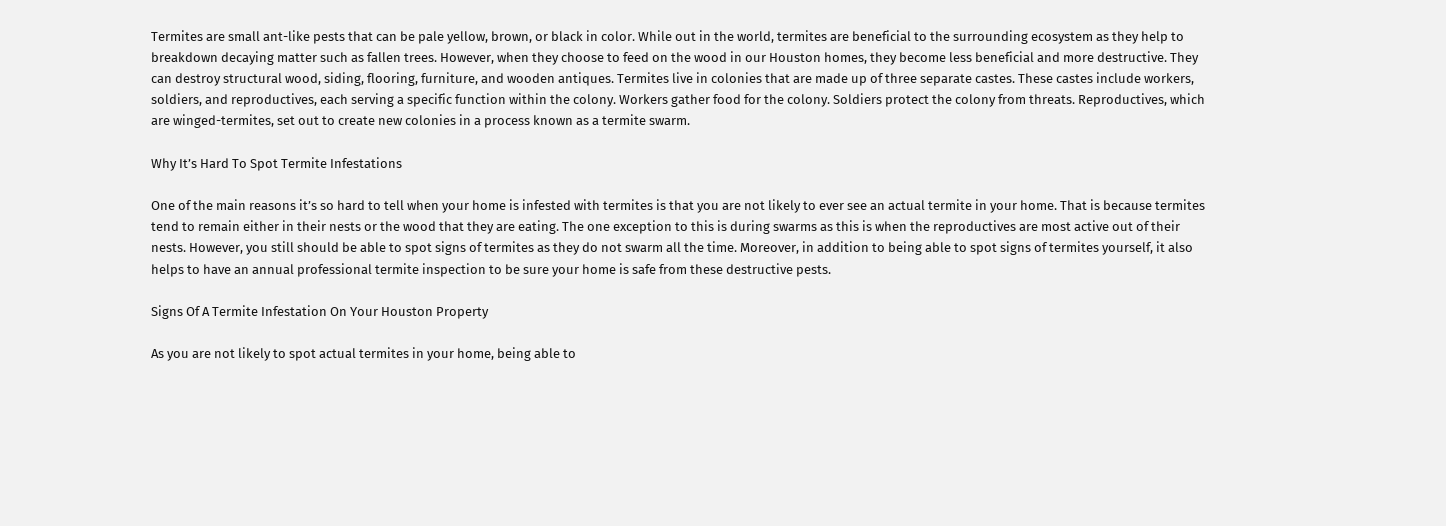Termites are small ant-like pests that can be pale yellow, brown, or black in color. While out in the world, termites are beneficial to the surrounding ecosystem as they help to breakdown decaying matter such as fallen trees. However, when they choose to feed on the wood in our Houston homes, they become less beneficial and more destructive. They can destroy structural wood, siding, flooring, furniture, and wooden antiques. Termites live in colonies that are made up of three separate castes. These castes include workers, soldiers, and reproductives, each serving a specific function within the colony. Workers gather food for the colony. Soldiers protect the colony from threats. Reproductives, which are winged-termites, set out to create new colonies in a process known as a termite swarm.

Why It’s Hard To Spot Termite Infestations

One of the main reasons it’s so hard to tell when your home is infested with termites is that you are not likely to ever see an actual termite in your home. That is because termites tend to remain either in their nests or the wood that they are eating. The one exception to this is during swarms as this is when the reproductives are most active out of their nests. However, you still should be able to spot signs of termites as they do not swarm all the time. Moreover, in addition to being able to spot signs of termites yourself, it also helps to have an annual professional termite inspection to be sure your home is safe from these destructive pests.

Signs Of A Termite Infestation On Your Houston Property

As you are not likely to spot actual termites in your home, being able to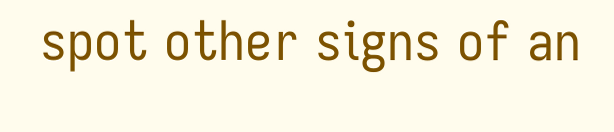spot other signs of an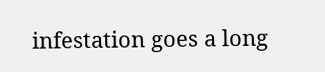infestation goes a long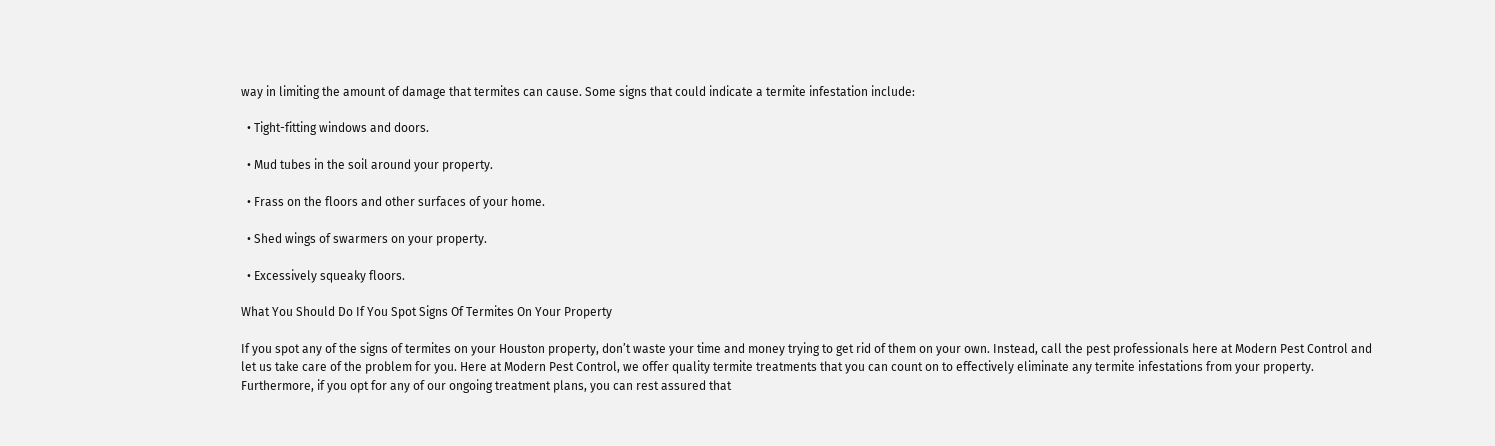way in limiting the amount of damage that termites can cause. Some signs that could indicate a termite infestation include:

  • Tight-fitting windows and doors.

  • Mud tubes in the soil around your property.

  • Frass on the floors and other surfaces of your home.

  • Shed wings of swarmers on your property.

  • Excessively squeaky floors.

What You Should Do If You Spot Signs Of Termites On Your Property

If you spot any of the signs of termites on your Houston property, don’t waste your time and money trying to get rid of them on your own. Instead, call the pest professionals here at Modern Pest Control and let us take care of the problem for you. Here at Modern Pest Control, we offer quality termite treatments that you can count on to effectively eliminate any termite infestations from your property. Furthermore, if you opt for any of our ongoing treatment plans, you can rest assured that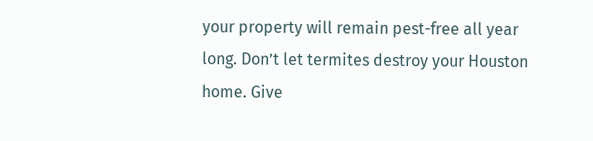your property will remain pest-free all year long. Don’t let termites destroy your Houston home. Give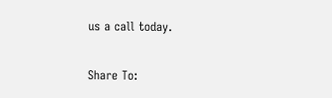us a call today.

Share To: